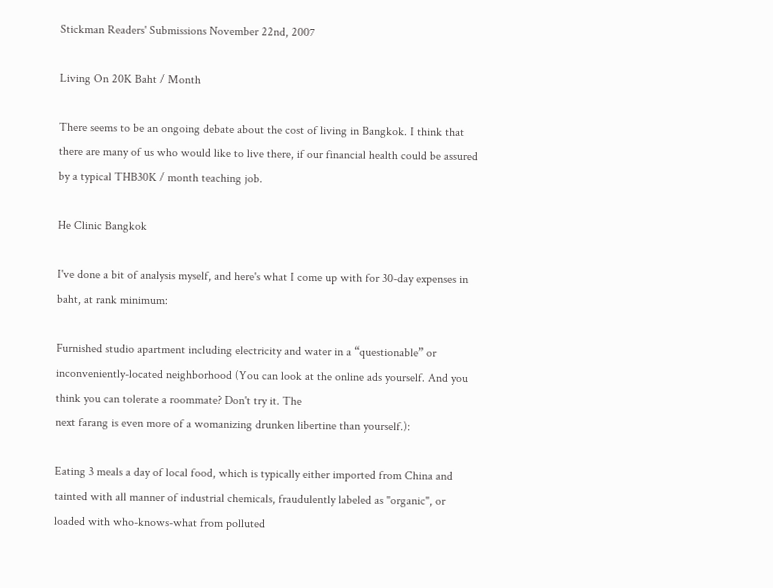Stickman Readers' Submissions November 22nd, 2007

Living On 20K Baht / Month

There seems to be an ongoing debate about the cost of living in Bangkok. I think that there are many of us who would like to live there, if our financial health could be assured by a typical THB30K / month teaching job.

He Clinic Bangkok

I've done a bit of analysis myself, and here's what I come up with for 30-day expenses in baht, at rank minimum:

Furnished studio apartment including electricity and water in a “questionable” or inconveniently-located neighborhood (You can look at the online ads yourself. And you think you can tolerate a roommate? Don't try it. The
next farang is even more of a womanizing drunken libertine than yourself.):

Eating 3 meals a day of local food, which is typically either imported from China and tainted with all manner of industrial chemicals, fraudulently labeled as "organic", or loaded with who-knows-what from polluted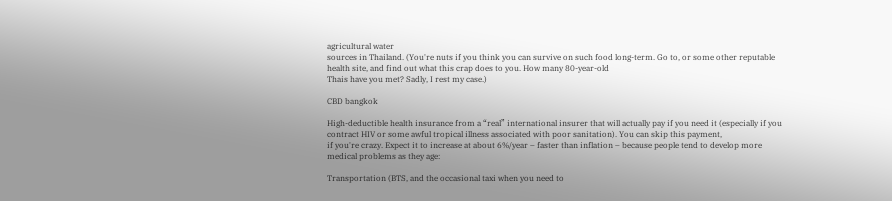agricultural water
sources in Thailand. (You're nuts if you think you can survive on such food long-term. Go to, or some other reputable health site, and find out what this crap does to you. How many 80-year-old
Thais have you met? Sadly, I rest my case.)

CBD bangkok

High-deductible health insurance from a “real” international insurer that will actually pay if you need it (especially if you contract HIV or some awful tropical illness associated with poor sanitation). You can skip this payment,
if you're crazy. Expect it to increase at about 6%/year – faster than inflation – because people tend to develop more medical problems as they age:

Transportation (BTS, and the occasional taxi when you need to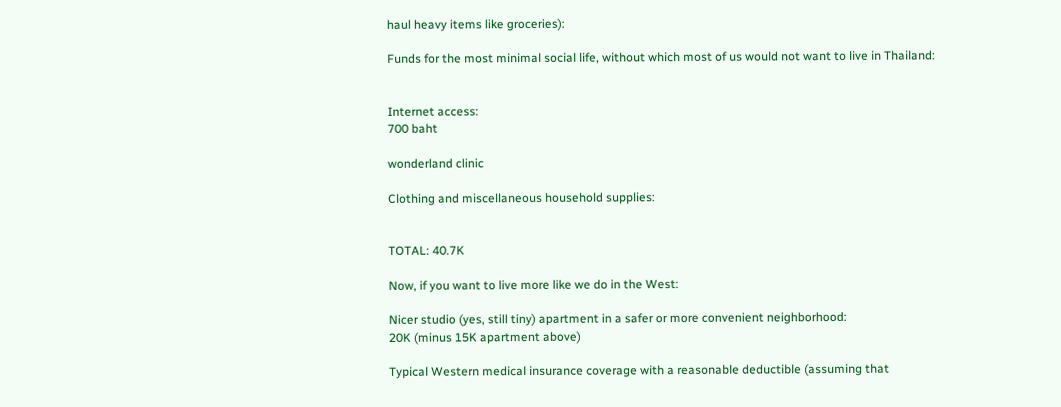haul heavy items like groceries):

Funds for the most minimal social life, without which most of us would not want to live in Thailand:


Internet access:
700 baht

wonderland clinic

Clothing and miscellaneous household supplies:


TOTAL: 40.7K

Now, if you want to live more like we do in the West:

Nicer studio (yes, still tiny) apartment in a safer or more convenient neighborhood:
20K (minus 15K apartment above)

Typical Western medical insurance coverage with a reasonable deductible (assuming that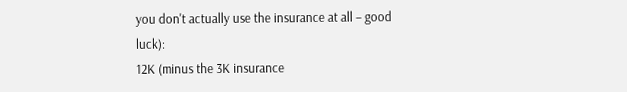you don't actually use the insurance at all – good luck):
12K (minus the 3K insurance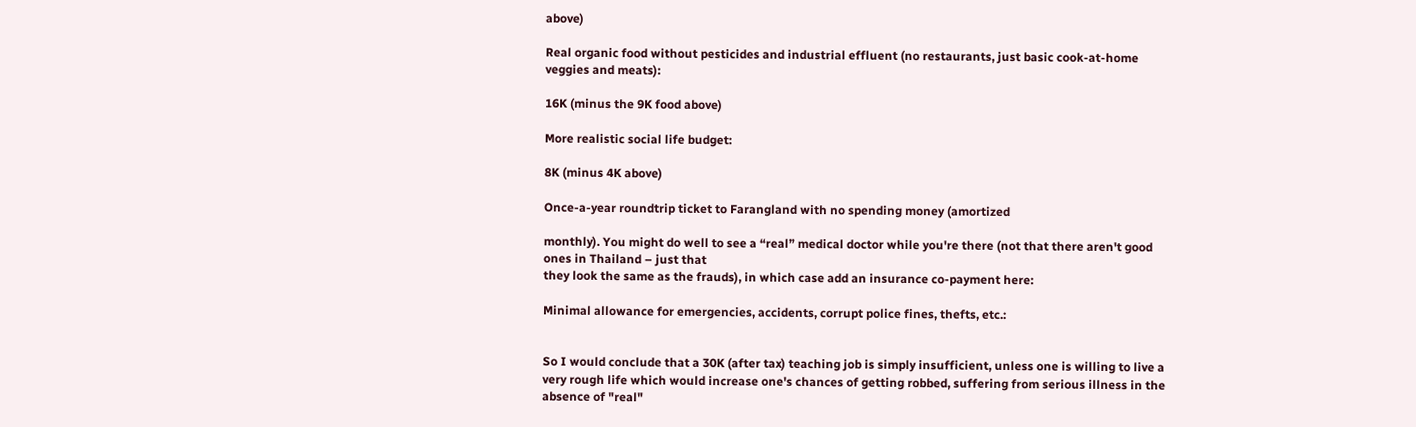above)

Real organic food without pesticides and industrial effluent (no restaurants, just basic cook-at-home veggies and meats):

16K (minus the 9K food above)

More realistic social life budget:

8K (minus 4K above)

Once-a-year roundtrip ticket to Farangland with no spending money (amortized

monthly). You might do well to see a “real” medical doctor while you're there (not that there aren't good ones in Thailand – just that
they look the same as the frauds), in which case add an insurance co-payment here:

Minimal allowance for emergencies, accidents, corrupt police fines, thefts, etc.:


So I would conclude that a 30K (after tax) teaching job is simply insufficient, unless one is willing to live a very rough life which would increase one's chances of getting robbed, suffering from serious illness in the absence of "real"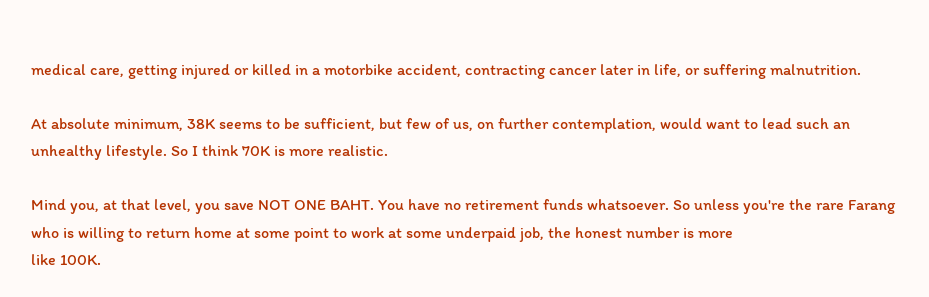medical care, getting injured or killed in a motorbike accident, contracting cancer later in life, or suffering malnutrition.

At absolute minimum, 38K seems to be sufficient, but few of us, on further contemplation, would want to lead such an unhealthy lifestyle. So I think 70K is more realistic.

Mind you, at that level, you save NOT ONE BAHT. You have no retirement funds whatsoever. So unless you're the rare Farang who is willing to return home at some point to work at some underpaid job, the honest number is more
like 100K.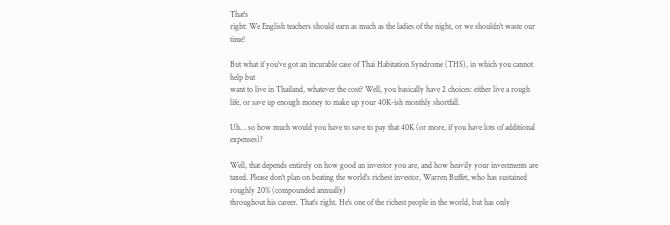That's
right: We English teachers should earn as much as the ladies of the night, or we shouldn't waste our time!

But what if you've got an incurable case of Thai Habitation Syndrome (THS), in which you cannot help but
want to live in Thailand, whatever the cost? Well, you basically have 2 choices: either live a rough life, or save up enough money to make up your 40K-ish monthly shortfall.

Uh… so how much would you have to save to pay that 40K (or more, if you have lots of additional expenses)?

Well, that depends entirely on how good an investor you are, and how heavily your investments are taxed. Please don't plan on beating the world's richest investor, Warren Buffet, who has sustained roughly 20% (compounded annually)
throughout his career. That's right. He's one of the richest people in the world, but has only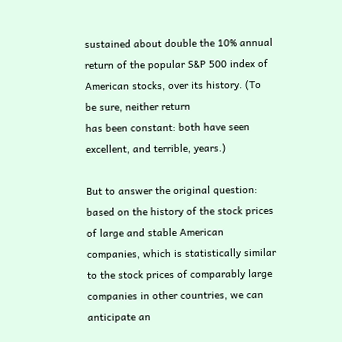sustained about double the 10% annual return of the popular S&P 500 index of American stocks, over its history. (To be sure, neither return
has been constant: both have seen excellent, and terrible, years.)

But to answer the original question: based on the history of the stock prices of large and stable American companies, which is statistically similar to the stock prices of comparably large companies in other countries, we can anticipate an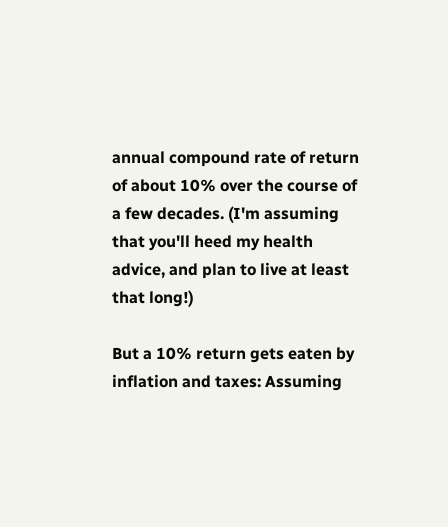annual compound rate of return of about 10% over the course of a few decades. (I'm assuming that you'll heed my health advice, and plan to live at least that long!)

But a 10% return gets eaten by inflation and taxes: Assuming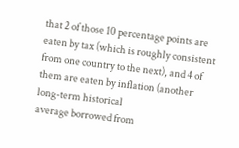that 2 of those 10 percentage points are eaten by tax (which is roughly consistent from one country to the next), and 4 of them are eaten by inflation (another long-term historical
average borrowed from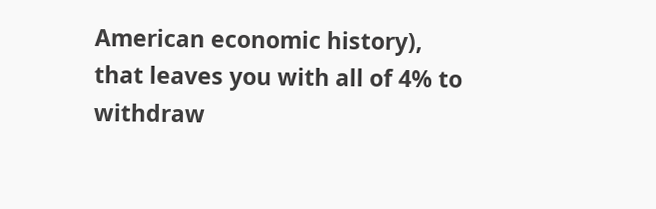American economic history), that leaves you with all of 4% to withdraw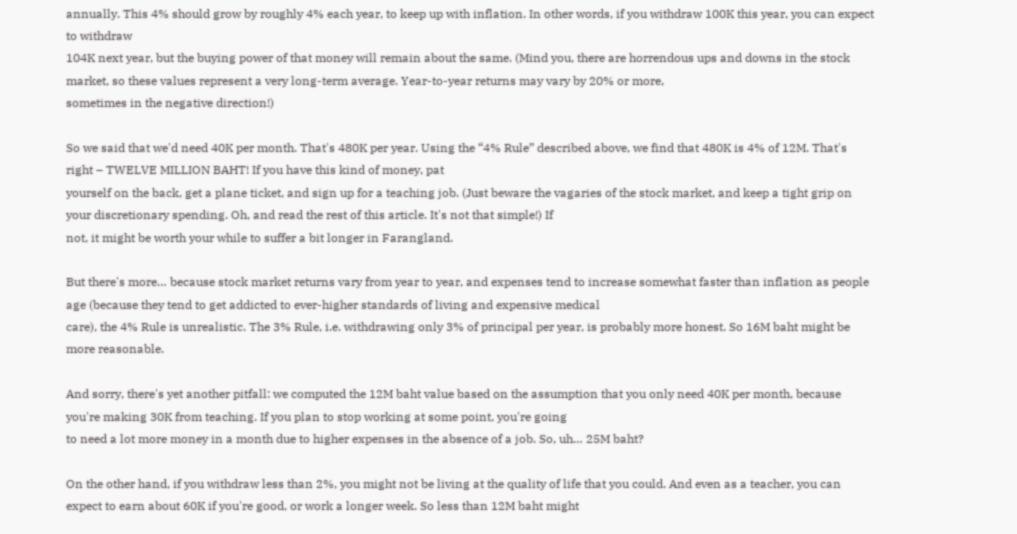annually. This 4% should grow by roughly 4% each year, to keep up with inflation. In other words, if you withdraw 100K this year, you can expect to withdraw
104K next year, but the buying power of that money will remain about the same. (Mind you, there are horrendous ups and downs in the stock market, so these values represent a very long-term average. Year-to-year returns may vary by 20% or more,
sometimes in the negative direction!)

So we said that we'd need 40K per month. That's 480K per year. Using the “4% Rule” described above, we find that 480K is 4% of 12M. That's right – TWELVE MILLION BAHT! If you have this kind of money, pat
yourself on the back, get a plane ticket, and sign up for a teaching job. (Just beware the vagaries of the stock market, and keep a tight grip on your discretionary spending. Oh, and read the rest of this article. It's not that simple!) If
not, it might be worth your while to suffer a bit longer in Farangland.

But there's more… because stock market returns vary from year to year, and expenses tend to increase somewhat faster than inflation as people age (because they tend to get addicted to ever-higher standards of living and expensive medical
care), the 4% Rule is unrealistic. The 3% Rule, i.e. withdrawing only 3% of principal per year, is probably more honest. So 16M baht might be more reasonable.

And sorry, there's yet another pitfall: we computed the 12M baht value based on the assumption that you only need 40K per month, because you're making 30K from teaching. If you plan to stop working at some point, you're going
to need a lot more money in a month due to higher expenses in the absence of a job. So, uh… 25M baht?

On the other hand, if you withdraw less than 2%, you might not be living at the quality of life that you could. And even as a teacher, you can expect to earn about 60K if you're good, or work a longer week. So less than 12M baht might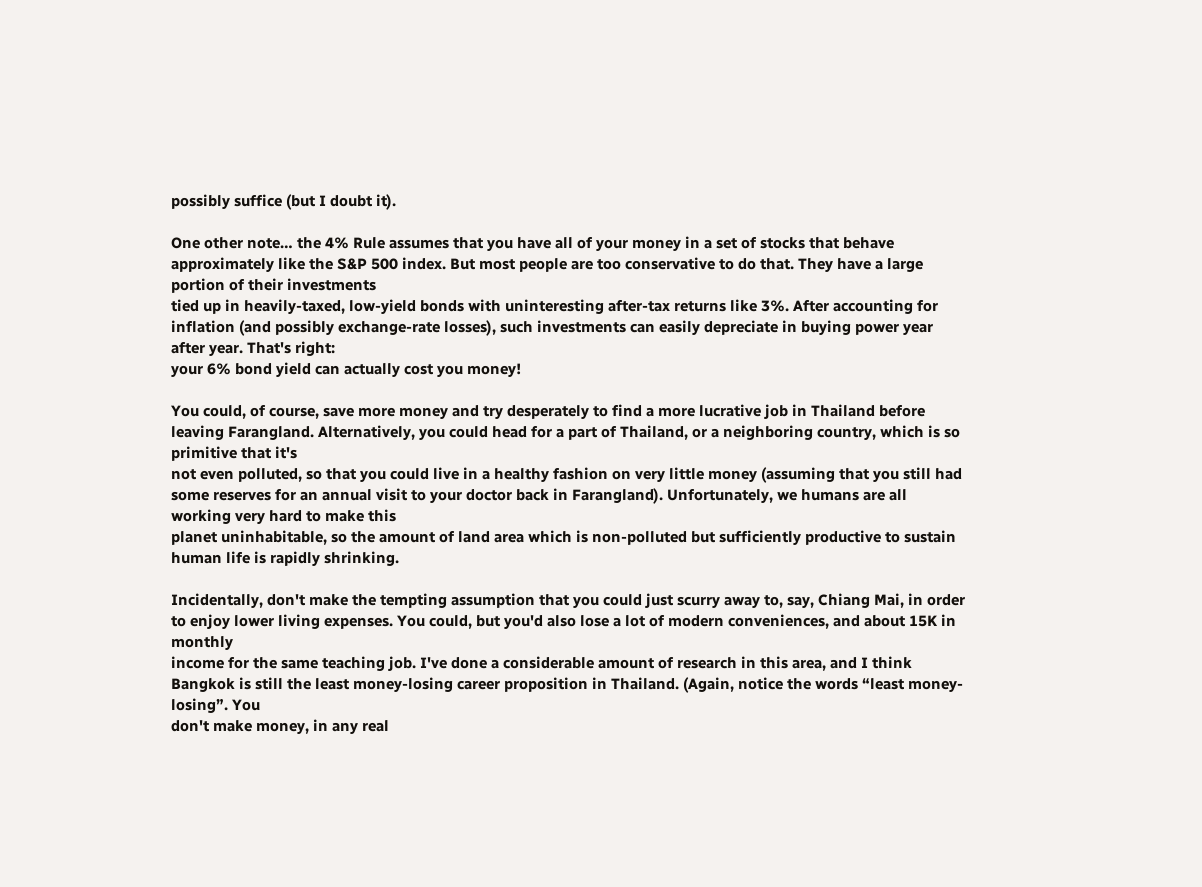possibly suffice (but I doubt it).

One other note… the 4% Rule assumes that you have all of your money in a set of stocks that behave approximately like the S&P 500 index. But most people are too conservative to do that. They have a large portion of their investments
tied up in heavily-taxed, low-yield bonds with uninteresting after-tax returns like 3%. After accounting for inflation (and possibly exchange-rate losses), such investments can easily depreciate in buying power year after year. That's right:
your 6% bond yield can actually cost you money!

You could, of course, save more money and try desperately to find a more lucrative job in Thailand before leaving Farangland. Alternatively, you could head for a part of Thailand, or a neighboring country, which is so primitive that it's
not even polluted, so that you could live in a healthy fashion on very little money (assuming that you still had some reserves for an annual visit to your doctor back in Farangland). Unfortunately, we humans are all working very hard to make this
planet uninhabitable, so the amount of land area which is non-polluted but sufficiently productive to sustain human life is rapidly shrinking.

Incidentally, don't make the tempting assumption that you could just scurry away to, say, Chiang Mai, in order to enjoy lower living expenses. You could, but you'd also lose a lot of modern conveniences, and about 15K in monthly
income for the same teaching job. I've done a considerable amount of research in this area, and I think Bangkok is still the least money-losing career proposition in Thailand. (Again, notice the words “least money-losing”. You
don't make money, in any real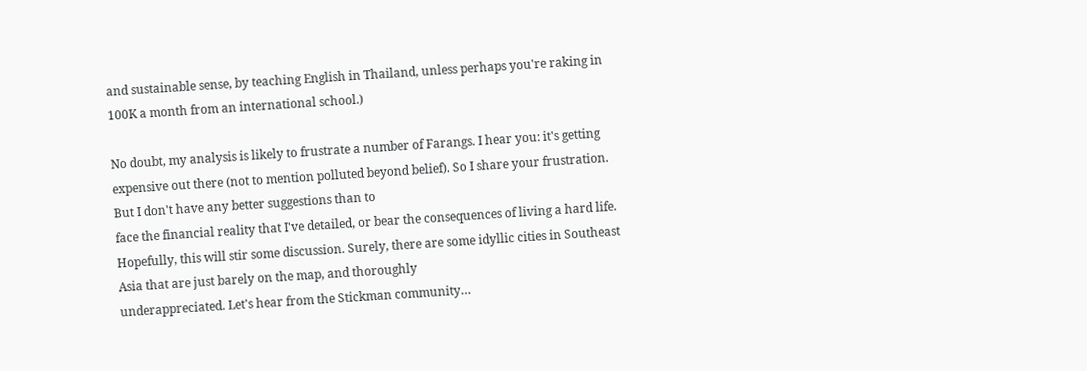and sustainable sense, by teaching English in Thailand, unless perhaps you're raking in 100K a month from an international school.)

No doubt, my analysis is likely to frustrate a number of Farangs. I hear you: it's getting expensive out there (not to mention polluted beyond belief). So I share your frustration. But I don't have any better suggestions than to
face the financial reality that I've detailed, or bear the consequences of living a hard life. Hopefully, this will stir some discussion. Surely, there are some idyllic cities in Southeast Asia that are just barely on the map, and thoroughly
underappreciated. Let's hear from the Stickman community…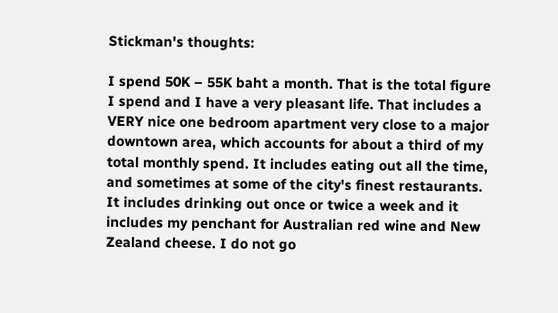Stickman's thoughts:

I spend 50K – 55K baht a month. That is the total figure I spend and I have a very pleasant life. That includes a VERY nice one bedroom apartment very close to a major downtown area, which accounts for about a third of my total monthly spend. It includes eating out all the time, and sometimes at some of the city's finest restaurants. It includes drinking out once or twice a week and it includes my penchant for Australian red wine and New Zealand cheese. I do not go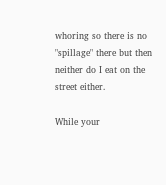whoring so there is no "spillage" there but then neither do I eat on the street either.

While your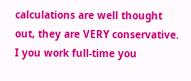calculations are well thought out, they are VERY conservative. I you work full-time you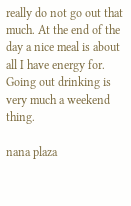really do not go out that much. At the end of the day a nice meal is about all I have energy for. Going out drinking is very much a weekend thing.

nana plaza